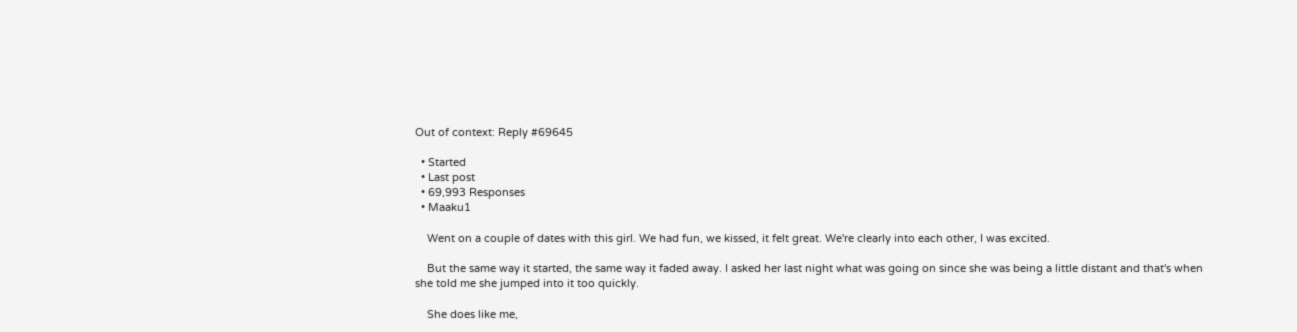Out of context: Reply #69645

  • Started
  • Last post
  • 69,993 Responses
  • Maaku1

    Went on a couple of dates with this girl. We had fun, we kissed, it felt great. We're clearly into each other, I was excited.

    But the same way it started, the same way it faded away. I asked her last night what was going on since she was being a little distant and that's when she told me she jumped into it too quickly.

    She does like me,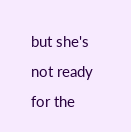but she's not ready for the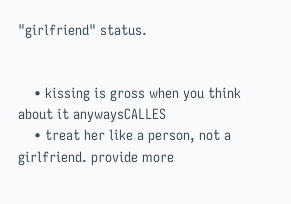"girlfriend" status.


    • kissing is gross when you think about it anywaysCALLES
    • treat her like a person, not a girlfriend. provide more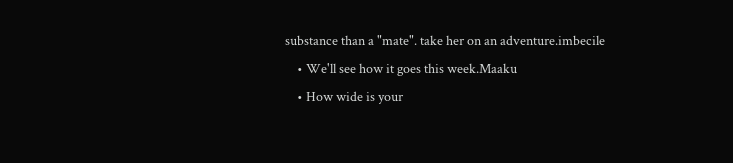substance than a "mate". take her on an adventure.imbecile
    • We'll see how it goes this week.Maaku
    • How wide is your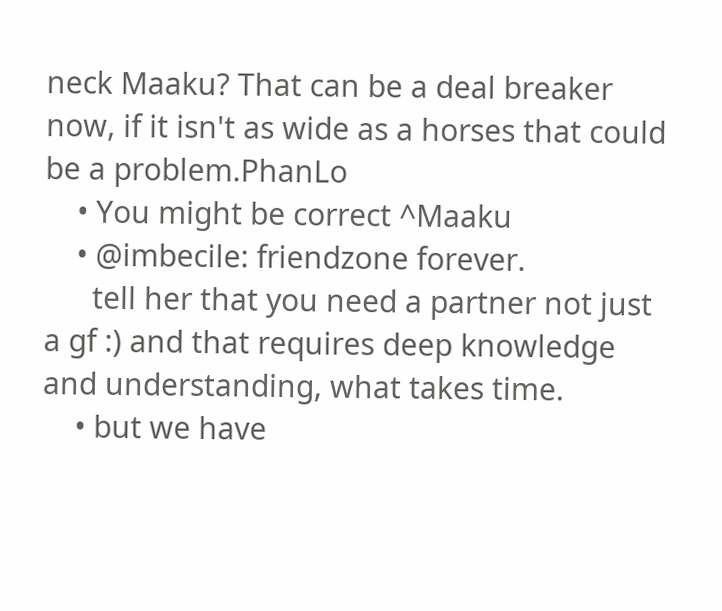neck Maaku? That can be a deal breaker now, if it isn't as wide as a horses that could be a problem.PhanLo
    • You might be correct ^Maaku
    • @imbecile: friendzone forever.
      tell her that you need a partner not just a gf :) and that requires deep knowledge and understanding, what takes time.
    • but we have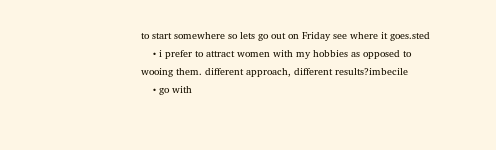to start somewhere so lets go out on Friday see where it goes.sted
    • i prefer to attract women with my hobbies as opposed to wooing them. different approach, different results?imbecile
    • go with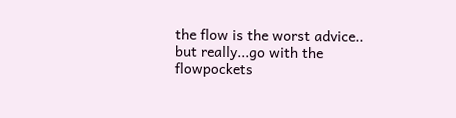the flow is the worst advice.. but really...go with the flowpockets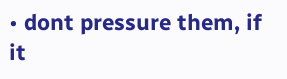• dont pressure them, if it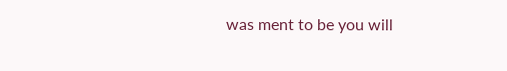was ment to be you will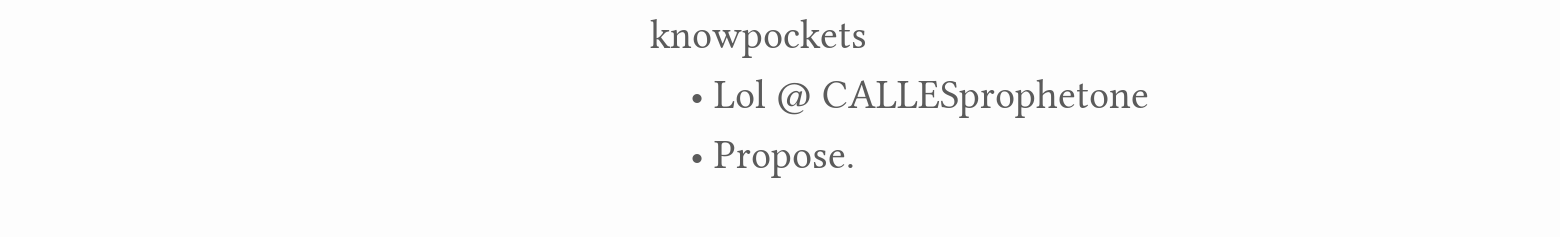knowpockets
    • Lol @ CALLESprophetone
    • Propose.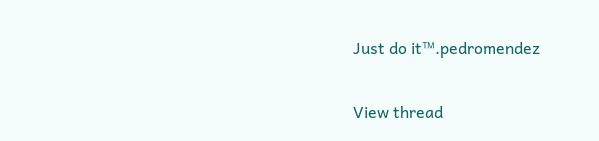Just do it™.pedromendez

View thread